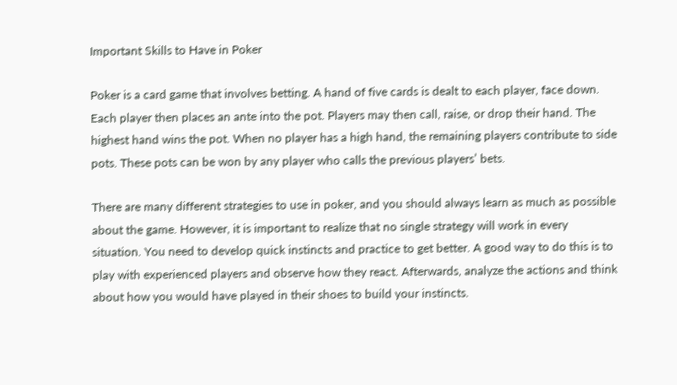Important Skills to Have in Poker

Poker is a card game that involves betting. A hand of five cards is dealt to each player, face down. Each player then places an ante into the pot. Players may then call, raise, or drop their hand. The highest hand wins the pot. When no player has a high hand, the remaining players contribute to side pots. These pots can be won by any player who calls the previous players’ bets.

There are many different strategies to use in poker, and you should always learn as much as possible about the game. However, it is important to realize that no single strategy will work in every situation. You need to develop quick instincts and practice to get better. A good way to do this is to play with experienced players and observe how they react. Afterwards, analyze the actions and think about how you would have played in their shoes to build your instincts.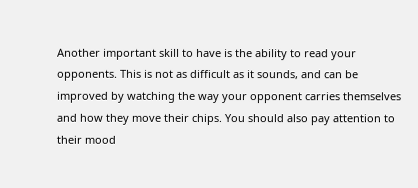Another important skill to have is the ability to read your opponents. This is not as difficult as it sounds, and can be improved by watching the way your opponent carries themselves and how they move their chips. You should also pay attention to their mood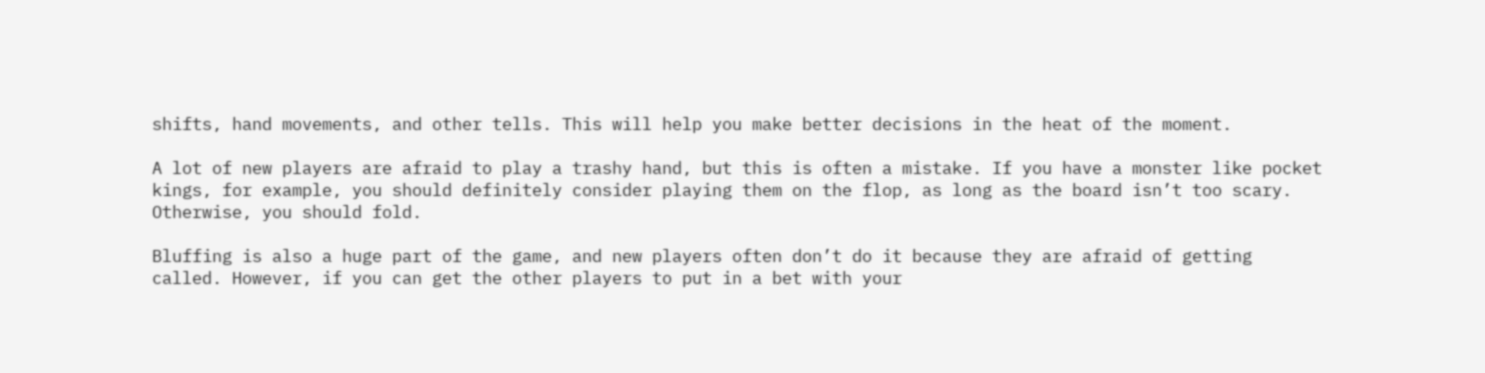shifts, hand movements, and other tells. This will help you make better decisions in the heat of the moment.

A lot of new players are afraid to play a trashy hand, but this is often a mistake. If you have a monster like pocket kings, for example, you should definitely consider playing them on the flop, as long as the board isn’t too scary. Otherwise, you should fold.

Bluffing is also a huge part of the game, and new players often don’t do it because they are afraid of getting called. However, if you can get the other players to put in a bet with your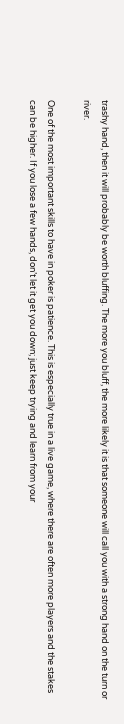trashy hand, then it will probably be worth bluffing. The more you bluff, the more likely it is that someone will call you with a strong hand on the turn or river.

One of the most important skills to have in poker is patience. This is especially true in a live game, where there are often more players and the stakes can be higher. If you lose a few hands, don’t let it get you down; just keep trying and learn from your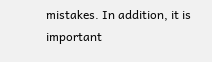mistakes. In addition, it is important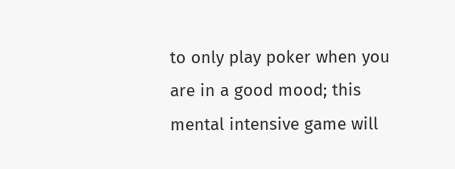to only play poker when you are in a good mood; this mental intensive game will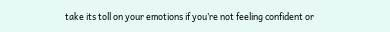take its toll on your emotions if you’re not feeling confident or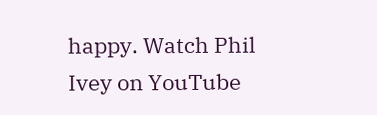happy. Watch Phil Ivey on YouTube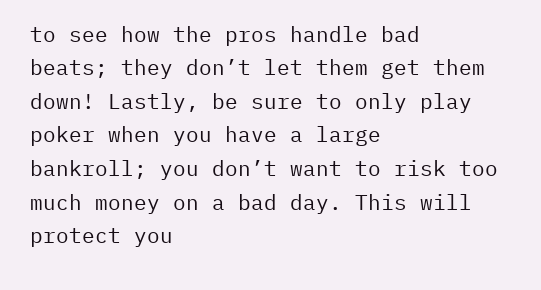to see how the pros handle bad beats; they don’t let them get them down! Lastly, be sure to only play poker when you have a large bankroll; you don’t want to risk too much money on a bad day. This will protect you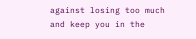against losing too much and keep you in the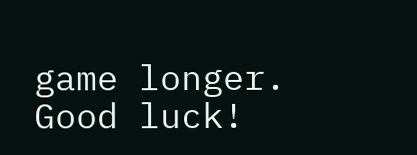game longer. Good luck!